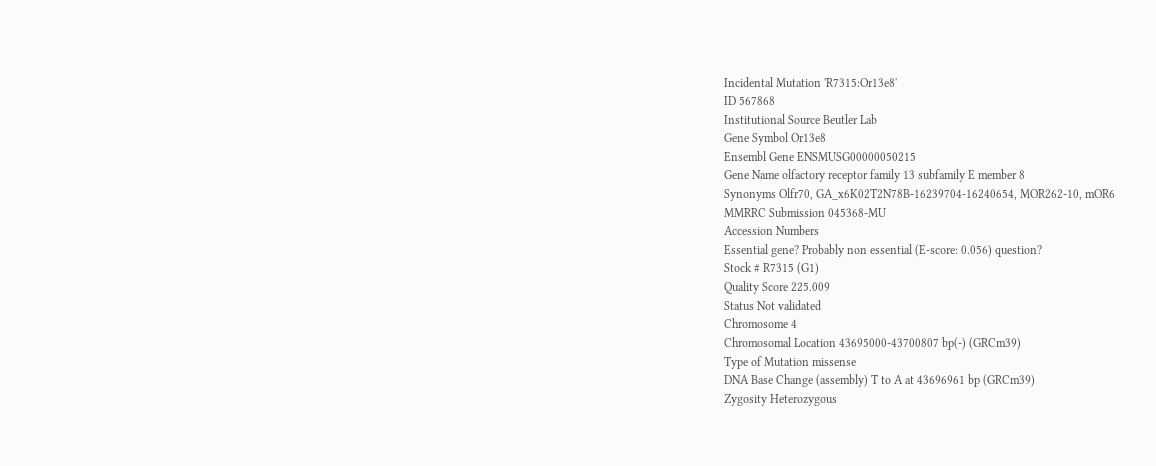Incidental Mutation 'R7315:Or13e8'
ID 567868
Institutional Source Beutler Lab
Gene Symbol Or13e8
Ensembl Gene ENSMUSG00000050215
Gene Name olfactory receptor family 13 subfamily E member 8
Synonyms Olfr70, GA_x6K02T2N78B-16239704-16240654, MOR262-10, mOR6
MMRRC Submission 045368-MU
Accession Numbers
Essential gene? Probably non essential (E-score: 0.056) question?
Stock # R7315 (G1)
Quality Score 225.009
Status Not validated
Chromosome 4
Chromosomal Location 43695000-43700807 bp(-) (GRCm39)
Type of Mutation missense
DNA Base Change (assembly) T to A at 43696961 bp (GRCm39)
Zygosity Heterozygous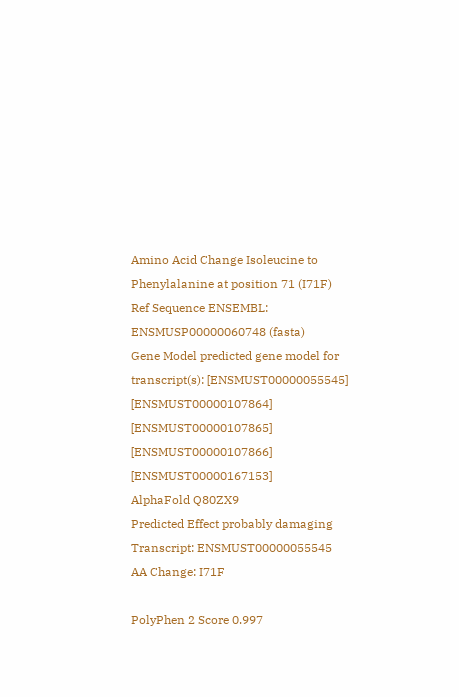Amino Acid Change Isoleucine to Phenylalanine at position 71 (I71F)
Ref Sequence ENSEMBL: ENSMUSP00000060748 (fasta)
Gene Model predicted gene model for transcript(s): [ENSMUST00000055545] [ENSMUST00000107864] [ENSMUST00000107865] [ENSMUST00000107866] [ENSMUST00000167153]
AlphaFold Q80ZX9
Predicted Effect probably damaging
Transcript: ENSMUST00000055545
AA Change: I71F

PolyPhen 2 Score 0.997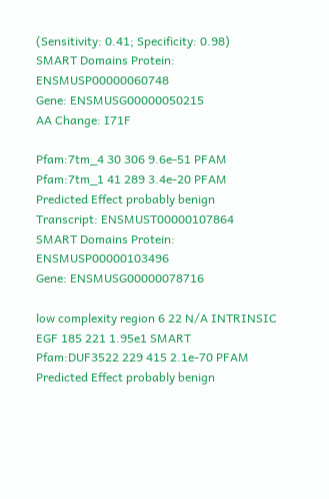(Sensitivity: 0.41; Specificity: 0.98)
SMART Domains Protein: ENSMUSP00000060748
Gene: ENSMUSG00000050215
AA Change: I71F

Pfam:7tm_4 30 306 9.6e-51 PFAM
Pfam:7tm_1 41 289 3.4e-20 PFAM
Predicted Effect probably benign
Transcript: ENSMUST00000107864
SMART Domains Protein: ENSMUSP00000103496
Gene: ENSMUSG00000078716

low complexity region 6 22 N/A INTRINSIC
EGF 185 221 1.95e1 SMART
Pfam:DUF3522 229 415 2.1e-70 PFAM
Predicted Effect probably benign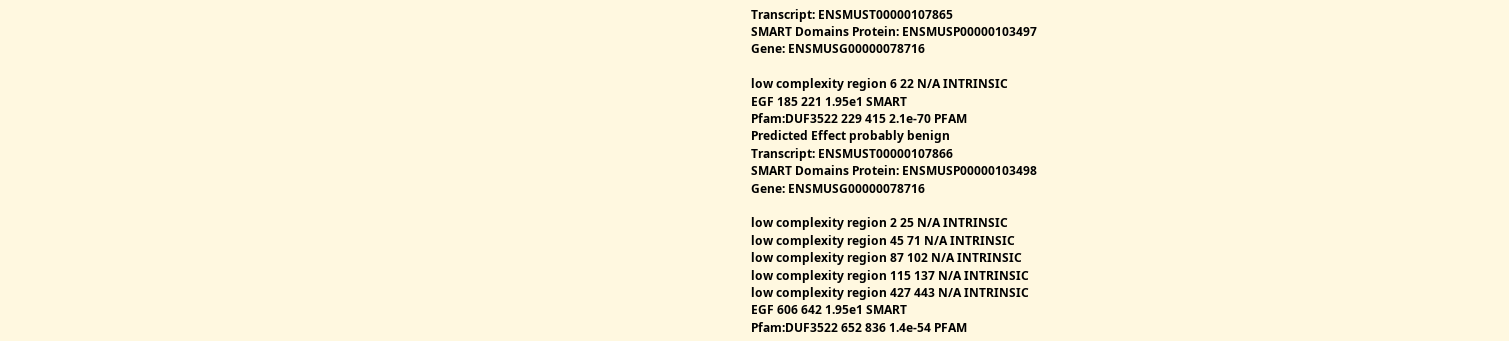Transcript: ENSMUST00000107865
SMART Domains Protein: ENSMUSP00000103497
Gene: ENSMUSG00000078716

low complexity region 6 22 N/A INTRINSIC
EGF 185 221 1.95e1 SMART
Pfam:DUF3522 229 415 2.1e-70 PFAM
Predicted Effect probably benign
Transcript: ENSMUST00000107866
SMART Domains Protein: ENSMUSP00000103498
Gene: ENSMUSG00000078716

low complexity region 2 25 N/A INTRINSIC
low complexity region 45 71 N/A INTRINSIC
low complexity region 87 102 N/A INTRINSIC
low complexity region 115 137 N/A INTRINSIC
low complexity region 427 443 N/A INTRINSIC
EGF 606 642 1.95e1 SMART
Pfam:DUF3522 652 836 1.4e-54 PFAM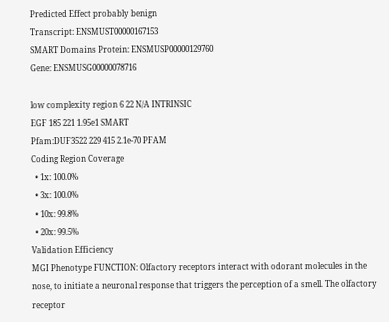Predicted Effect probably benign
Transcript: ENSMUST00000167153
SMART Domains Protein: ENSMUSP00000129760
Gene: ENSMUSG00000078716

low complexity region 6 22 N/A INTRINSIC
EGF 185 221 1.95e1 SMART
Pfam:DUF3522 229 415 2.1e-70 PFAM
Coding Region Coverage
  • 1x: 100.0%
  • 3x: 100.0%
  • 10x: 99.8%
  • 20x: 99.5%
Validation Efficiency
MGI Phenotype FUNCTION: Olfactory receptors interact with odorant molecules in the nose, to initiate a neuronal response that triggers the perception of a smell. The olfactory receptor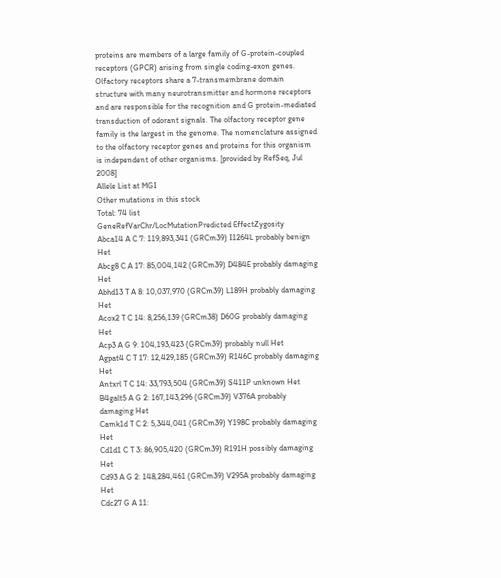proteins are members of a large family of G-protein-coupled receptors (GPCR) arising from single coding-exon genes. Olfactory receptors share a 7-transmembrane domain structure with many neurotransmitter and hormone receptors and are responsible for the recognition and G protein-mediated transduction of odorant signals. The olfactory receptor gene family is the largest in the genome. The nomenclature assigned to the olfactory receptor genes and proteins for this organism is independent of other organisms. [provided by RefSeq, Jul 2008]
Allele List at MGI
Other mutations in this stock
Total: 74 list
GeneRefVarChr/LocMutationPredicted EffectZygosity
Abca14 A C 7: 119,893,341 (GRCm39) I1264L probably benign Het
Abcg8 C A 17: 85,004,142 (GRCm39) D484E probably damaging Het
Abhd13 T A 8: 10,037,970 (GRCm39) L189H probably damaging Het
Acox2 T C 14: 8,256,139 (GRCm38) D60G probably damaging Het
Acp3 A G 9: 104,193,423 (GRCm39) probably null Het
Agpat4 C T 17: 12,429,185 (GRCm39) R146C probably damaging Het
Antxrl T C 14: 33,793,504 (GRCm39) S411P unknown Het
B4galt5 A G 2: 167,143,296 (GRCm39) V376A probably damaging Het
Camk1d T C 2: 5,344,041 (GRCm39) Y198C probably damaging Het
Cd1d1 C T 3: 86,905,420 (GRCm39) R191H possibly damaging Het
Cd93 A G 2: 148,284,461 (GRCm39) V295A probably damaging Het
Cdc27 G A 11: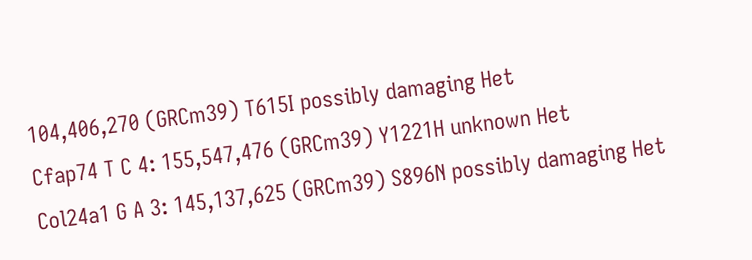104,406,270 (GRCm39) T615I possibly damaging Het
Cfap74 T C 4: 155,547,476 (GRCm39) Y1221H unknown Het
Col24a1 G A 3: 145,137,625 (GRCm39) S896N possibly damaging Het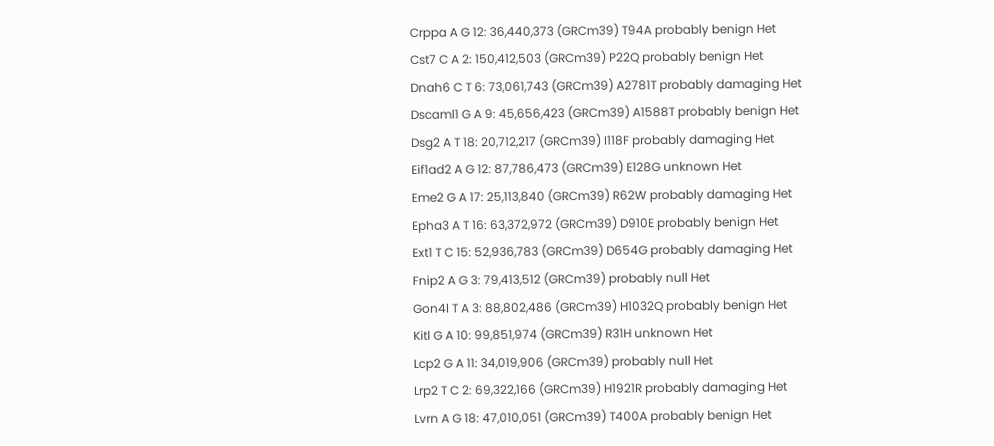Crppa A G 12: 36,440,373 (GRCm39) T94A probably benign Het
Cst7 C A 2: 150,412,503 (GRCm39) P22Q probably benign Het
Dnah6 C T 6: 73,061,743 (GRCm39) A2781T probably damaging Het
Dscaml1 G A 9: 45,656,423 (GRCm39) A1588T probably benign Het
Dsg2 A T 18: 20,712,217 (GRCm39) I118F probably damaging Het
Eif1ad2 A G 12: 87,786,473 (GRCm39) E128G unknown Het
Eme2 G A 17: 25,113,840 (GRCm39) R62W probably damaging Het
Epha3 A T 16: 63,372,972 (GRCm39) D910E probably benign Het
Ext1 T C 15: 52,936,783 (GRCm39) D654G probably damaging Het
Fnip2 A G 3: 79,413,512 (GRCm39) probably null Het
Gon4l T A 3: 88,802,486 (GRCm39) H1032Q probably benign Het
Kitl G A 10: 99,851,974 (GRCm39) R31H unknown Het
Lcp2 G A 11: 34,019,906 (GRCm39) probably null Het
Lrp2 T C 2: 69,322,166 (GRCm39) H1921R probably damaging Het
Lvrn A G 18: 47,010,051 (GRCm39) T400A probably benign Het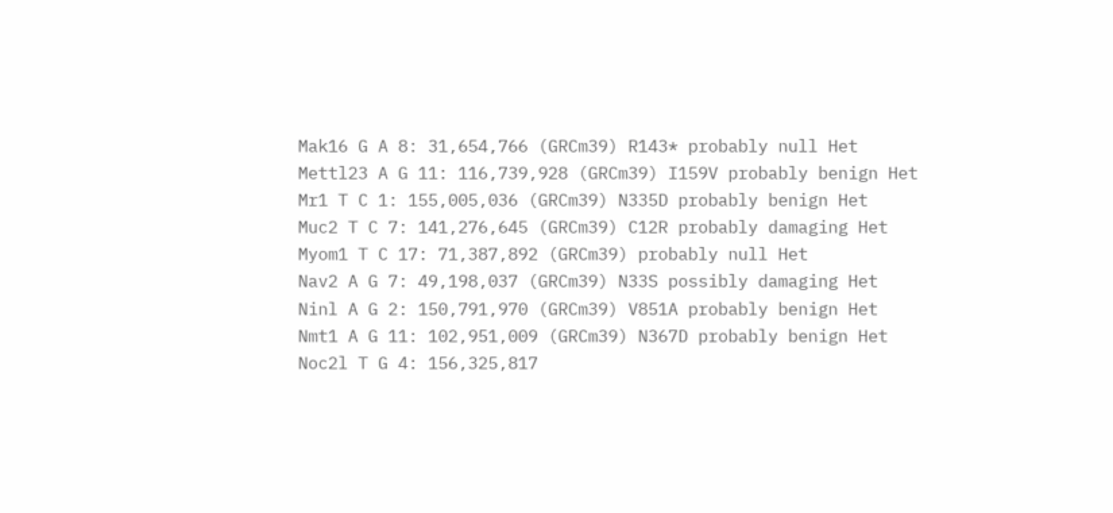Mak16 G A 8: 31,654,766 (GRCm39) R143* probably null Het
Mettl23 A G 11: 116,739,928 (GRCm39) I159V probably benign Het
Mr1 T C 1: 155,005,036 (GRCm39) N335D probably benign Het
Muc2 T C 7: 141,276,645 (GRCm39) C12R probably damaging Het
Myom1 T C 17: 71,387,892 (GRCm39) probably null Het
Nav2 A G 7: 49,198,037 (GRCm39) N33S possibly damaging Het
Ninl A G 2: 150,791,970 (GRCm39) V851A probably benign Het
Nmt1 A G 11: 102,951,009 (GRCm39) N367D probably benign Het
Noc2l T G 4: 156,325,817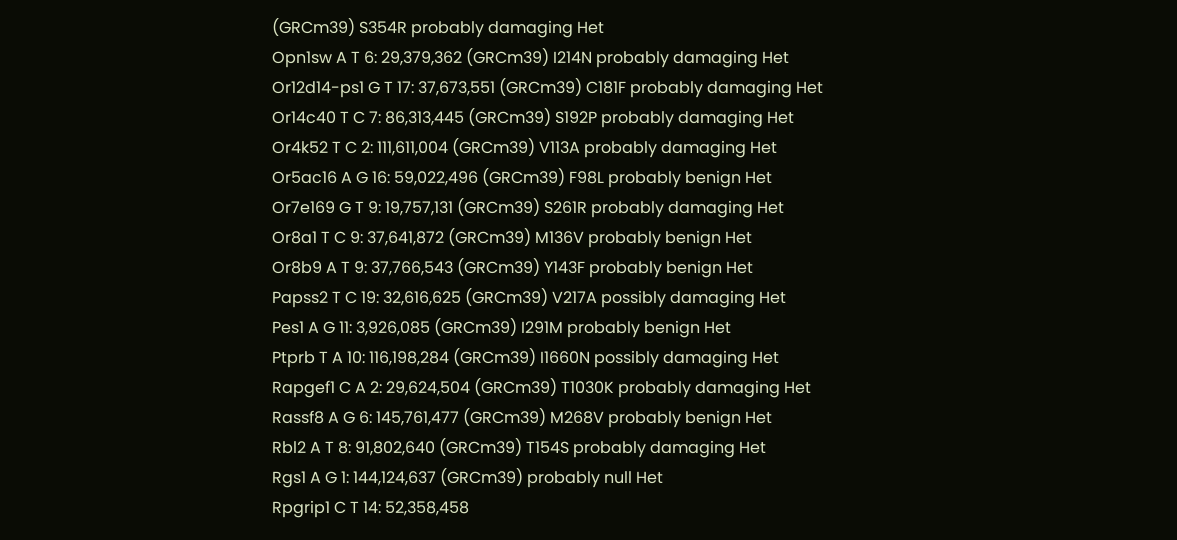(GRCm39) S354R probably damaging Het
Opn1sw A T 6: 29,379,362 (GRCm39) I214N probably damaging Het
Or12d14-ps1 G T 17: 37,673,551 (GRCm39) C181F probably damaging Het
Or14c40 T C 7: 86,313,445 (GRCm39) S192P probably damaging Het
Or4k52 T C 2: 111,611,004 (GRCm39) V113A probably damaging Het
Or5ac16 A G 16: 59,022,496 (GRCm39) F98L probably benign Het
Or7e169 G T 9: 19,757,131 (GRCm39) S261R probably damaging Het
Or8a1 T C 9: 37,641,872 (GRCm39) M136V probably benign Het
Or8b9 A T 9: 37,766,543 (GRCm39) Y143F probably benign Het
Papss2 T C 19: 32,616,625 (GRCm39) V217A possibly damaging Het
Pes1 A G 11: 3,926,085 (GRCm39) I291M probably benign Het
Ptprb T A 10: 116,198,284 (GRCm39) I1660N possibly damaging Het
Rapgef1 C A 2: 29,624,504 (GRCm39) T1030K probably damaging Het
Rassf8 A G 6: 145,761,477 (GRCm39) M268V probably benign Het
Rbl2 A T 8: 91,802,640 (GRCm39) T154S probably damaging Het
Rgs1 A G 1: 144,124,637 (GRCm39) probably null Het
Rpgrip1 C T 14: 52,358,458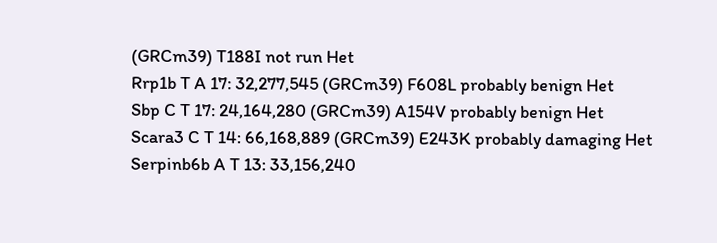(GRCm39) T188I not run Het
Rrp1b T A 17: 32,277,545 (GRCm39) F608L probably benign Het
Sbp C T 17: 24,164,280 (GRCm39) A154V probably benign Het
Scara3 C T 14: 66,168,889 (GRCm39) E243K probably damaging Het
Serpinb6b A T 13: 33,156,240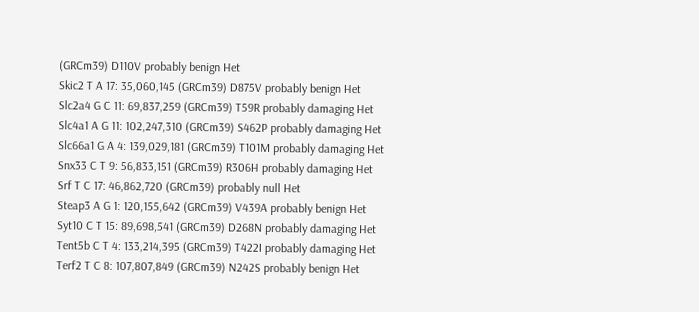(GRCm39) D110V probably benign Het
Skic2 T A 17: 35,060,145 (GRCm39) D875V probably benign Het
Slc2a4 G C 11: 69,837,259 (GRCm39) T59R probably damaging Het
Slc4a1 A G 11: 102,247,310 (GRCm39) S462P probably damaging Het
Slc66a1 G A 4: 139,029,181 (GRCm39) T101M probably damaging Het
Snx33 C T 9: 56,833,151 (GRCm39) R306H probably damaging Het
Srf T C 17: 46,862,720 (GRCm39) probably null Het
Steap3 A G 1: 120,155,642 (GRCm39) V439A probably benign Het
Syt10 C T 15: 89,698,541 (GRCm39) D268N probably damaging Het
Tent5b C T 4: 133,214,395 (GRCm39) T422I probably damaging Het
Terf2 T C 8: 107,807,849 (GRCm39) N242S probably benign Het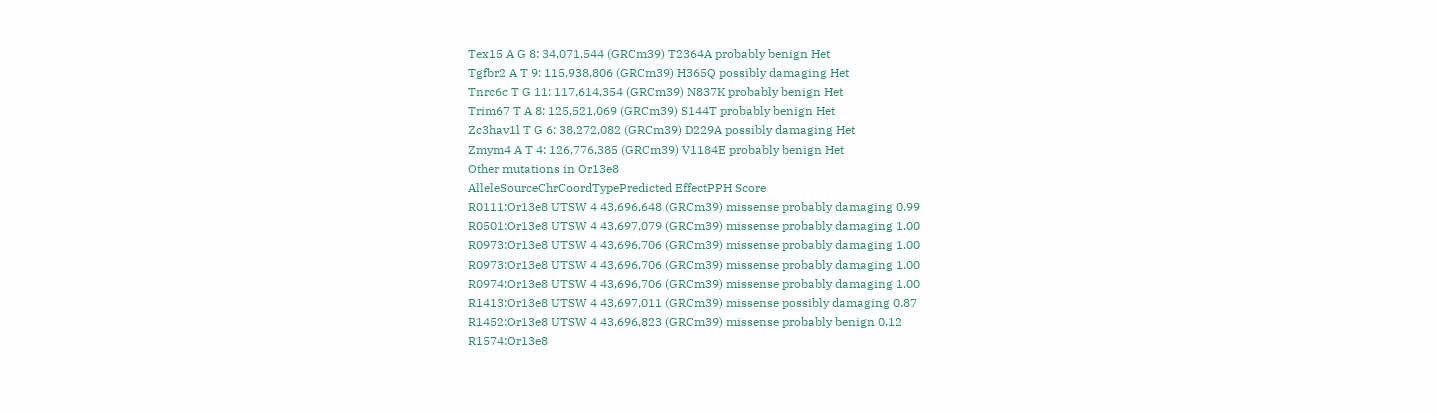Tex15 A G 8: 34,071,544 (GRCm39) T2364A probably benign Het
Tgfbr2 A T 9: 115,938,806 (GRCm39) H365Q possibly damaging Het
Tnrc6c T G 11: 117,614,354 (GRCm39) N837K probably benign Het
Trim67 T A 8: 125,521,069 (GRCm39) S144T probably benign Het
Zc3hav1l T G 6: 38,272,082 (GRCm39) D229A possibly damaging Het
Zmym4 A T 4: 126,776,385 (GRCm39) V1184E probably benign Het
Other mutations in Or13e8
AlleleSourceChrCoordTypePredicted EffectPPH Score
R0111:Or13e8 UTSW 4 43,696,648 (GRCm39) missense probably damaging 0.99
R0501:Or13e8 UTSW 4 43,697,079 (GRCm39) missense probably damaging 1.00
R0973:Or13e8 UTSW 4 43,696,706 (GRCm39) missense probably damaging 1.00
R0973:Or13e8 UTSW 4 43,696,706 (GRCm39) missense probably damaging 1.00
R0974:Or13e8 UTSW 4 43,696,706 (GRCm39) missense probably damaging 1.00
R1413:Or13e8 UTSW 4 43,697,011 (GRCm39) missense possibly damaging 0.87
R1452:Or13e8 UTSW 4 43,696,823 (GRCm39) missense probably benign 0.12
R1574:Or13e8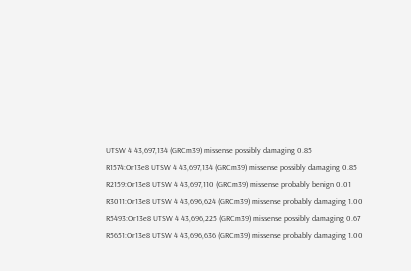UTSW 4 43,697,134 (GRCm39) missense possibly damaging 0.85
R1574:Or13e8 UTSW 4 43,697,134 (GRCm39) missense possibly damaging 0.85
R2159:Or13e8 UTSW 4 43,697,110 (GRCm39) missense probably benign 0.01
R3011:Or13e8 UTSW 4 43,696,624 (GRCm39) missense probably damaging 1.00
R5493:Or13e8 UTSW 4 43,696,225 (GRCm39) missense possibly damaging 0.67
R5651:Or13e8 UTSW 4 43,696,636 (GRCm39) missense probably damaging 1.00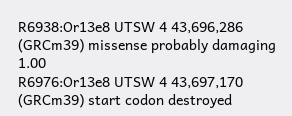R6938:Or13e8 UTSW 4 43,696,286 (GRCm39) missense probably damaging 1.00
R6976:Or13e8 UTSW 4 43,697,170 (GRCm39) start codon destroyed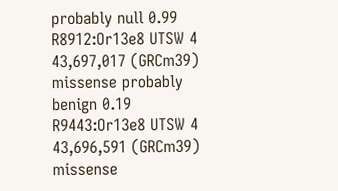probably null 0.99
R8912:Or13e8 UTSW 4 43,697,017 (GRCm39) missense probably benign 0.19
R9443:Or13e8 UTSW 4 43,696,591 (GRCm39) missense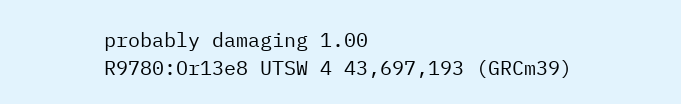probably damaging 1.00
R9780:Or13e8 UTSW 4 43,697,193 (GRCm39)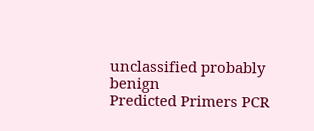unclassified probably benign
Predicted Primers PCR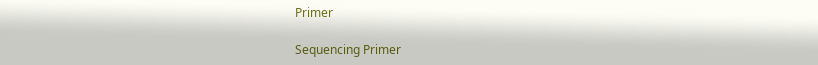Primer

Sequencing Primer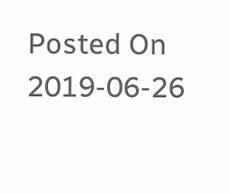Posted On 2019-06-26